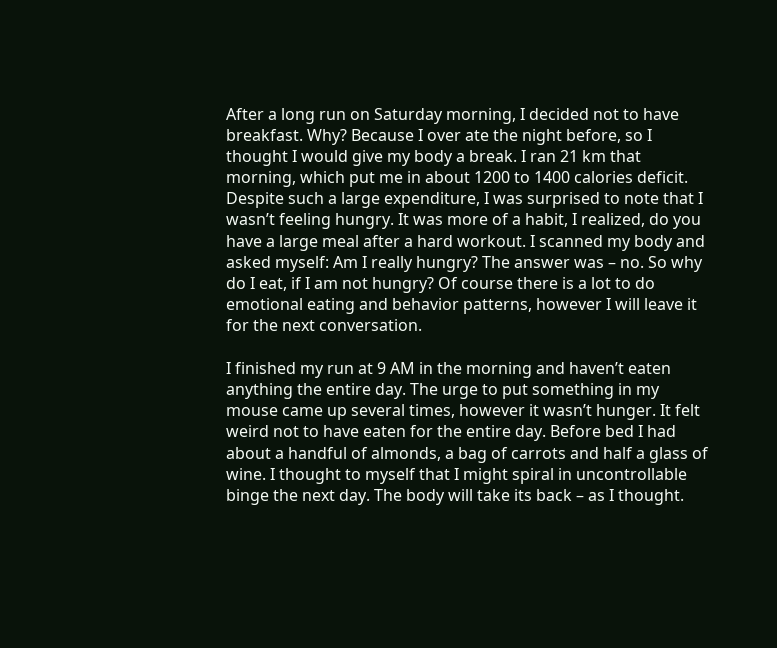After a long run on Saturday morning, I decided not to have breakfast. Why? Because I over ate the night before, so I thought I would give my body a break. I ran 21 km that morning, which put me in about 1200 to 1400 calories deficit. Despite such a large expenditure, I was surprised to note that I wasn’t feeling hungry. It was more of a habit, I realized, do you have a large meal after a hard workout. I scanned my body and asked myself: Am I really hungry? The answer was – no. So why do I eat, if I am not hungry? Of course there is a lot to do emotional eating and behavior patterns, however I will leave it for the next conversation.

I finished my run at 9 AM in the morning and haven’t eaten anything the entire day. The urge to put something in my mouse came up several times, however it wasn’t hunger. It felt weird not to have eaten for the entire day. Before bed I had about a handful of almonds, a bag of carrots and half a glass of wine. I thought to myself that I might spiral in uncontrollable binge the next day. The body will take its back – as I thought.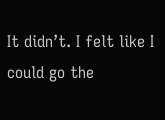It didn’t. I felt like I could go the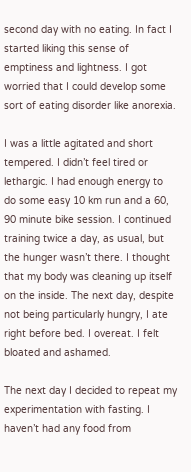second day with no eating. In fact I started liking this sense of emptiness and lightness. I got worried that I could develop some sort of eating disorder like anorexia.

I was a little agitated and short tempered. I didn’t feel tired or lethargic. I had enough energy to do some easy 10 km run and a 60, 90 minute bike session. I continued training twice a day, as usual, but the hunger wasn’t there. I thought that my body was cleaning up itself on the inside. The next day, despite not being particularly hungry, I ate right before bed. I overeat. I felt bloated and ashamed.

The next day I decided to repeat my experimentation with fasting. I haven’t had any food from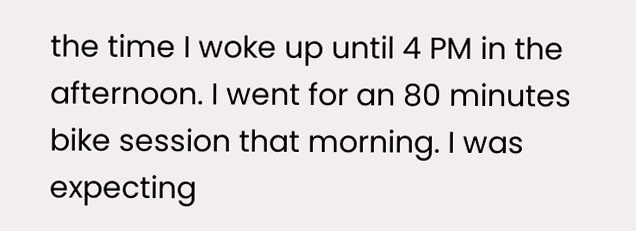the time I woke up until 4 PM in the afternoon. I went for an 80 minutes bike session that morning. I was expecting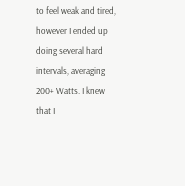to feel weak and tired, however I ended up doing several hard intervals, averaging 200+ Watts. I knew that I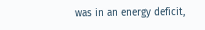was in an energy deficit,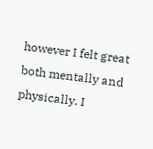however I felt great both mentally and physically. I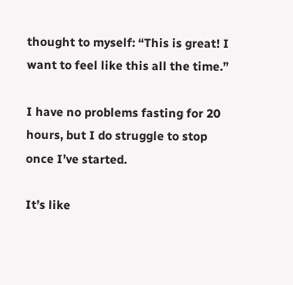thought to myself: “This is great! I want to feel like this all the time.”

I have no problems fasting for 20 hours, but I do struggle to stop once I’ve started.

It’s like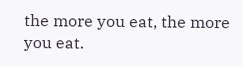the more you eat, the more you eat.